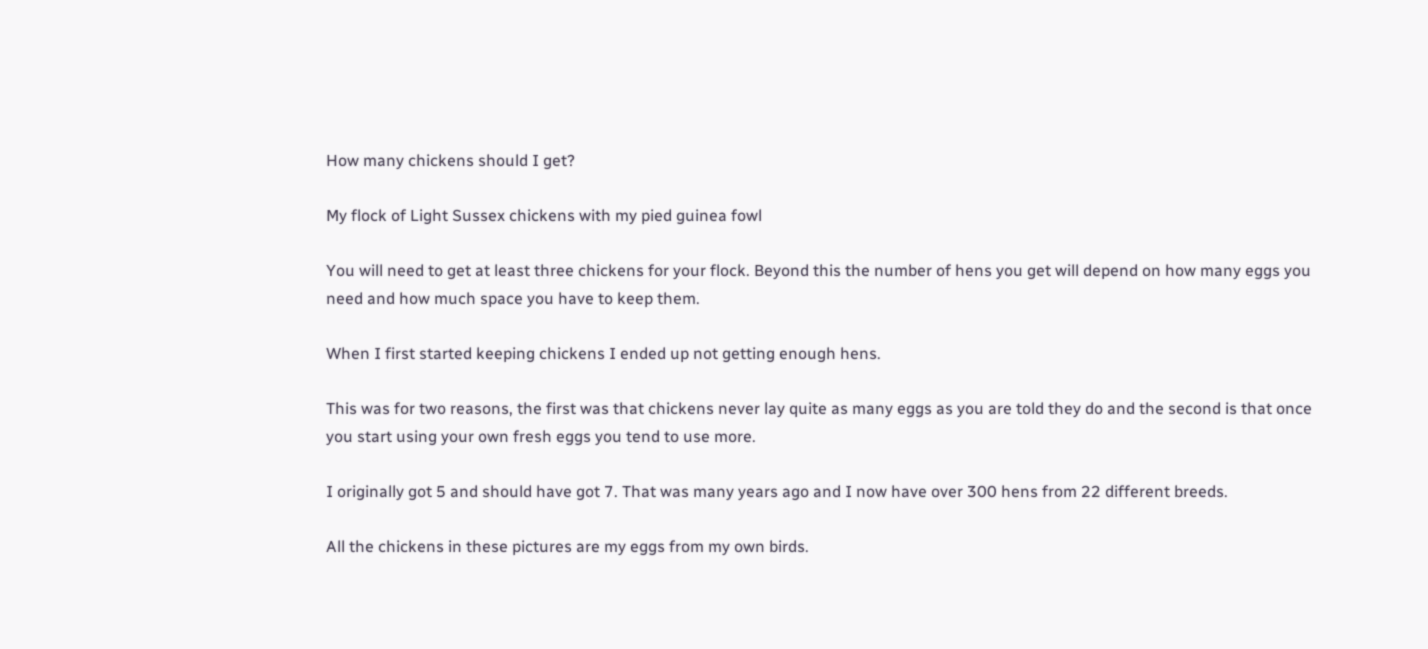How many chickens should I get?

My flock of Light Sussex chickens with my pied guinea fowl

You will need to get at least three chickens for your flock. Beyond this the number of hens you get will depend on how many eggs you need and how much space you have to keep them.

When I first started keeping chickens I ended up not getting enough hens.

This was for two reasons, the first was that chickens never lay quite as many eggs as you are told they do and the second is that once you start using your own fresh eggs you tend to use more.

I originally got 5 and should have got 7. That was many years ago and I now have over 300 hens from 22 different breeds.

All the chickens in these pictures are my eggs from my own birds.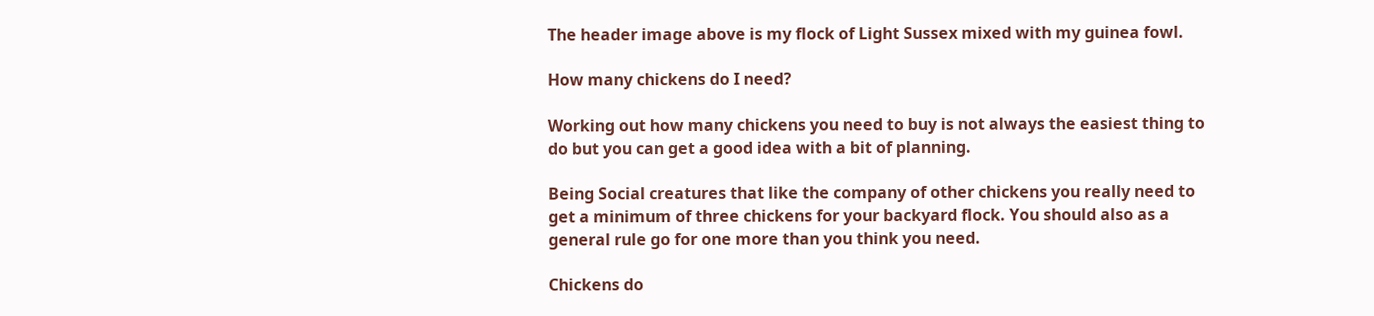The header image above is my flock of Light Sussex mixed with my guinea fowl.

How many chickens do I need?

Working out how many chickens you need to buy is not always the easiest thing to do but you can get a good idea with a bit of planning.

Being Social creatures that like the company of other chickens you really need to get a minimum of three chickens for your backyard flock. You should also as a general rule go for one more than you think you need.

Chickens do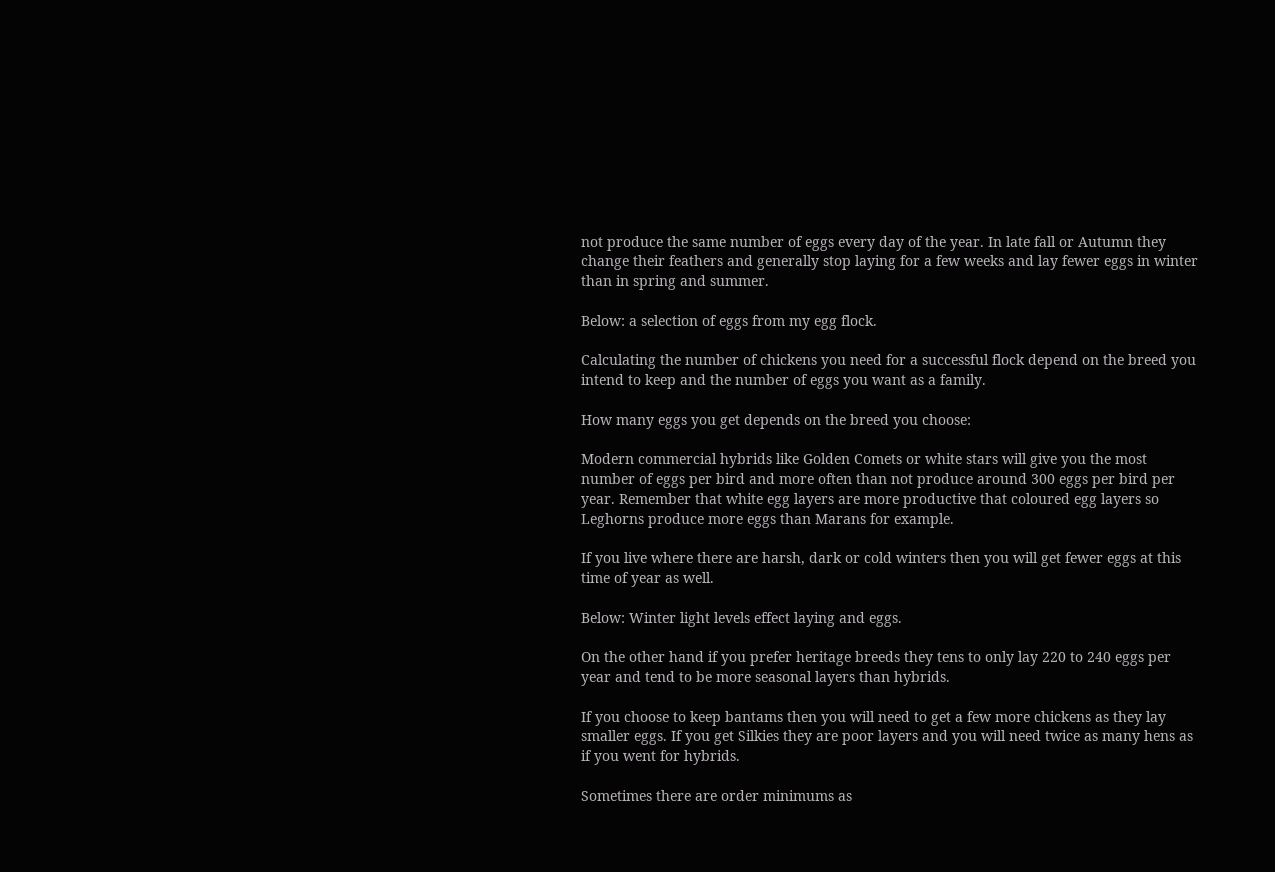not produce the same number of eggs every day of the year. In late fall or Autumn they change their feathers and generally stop laying for a few weeks and lay fewer eggs in winter than in spring and summer.

Below: a selection of eggs from my egg flock.

Calculating the number of chickens you need for a successful flock depend on the breed you intend to keep and the number of eggs you want as a family.

How many eggs you get depends on the breed you choose:

Modern commercial hybrids like Golden Comets or white stars will give you the most number of eggs per bird and more often than not produce around 300 eggs per bird per year. Remember that white egg layers are more productive that coloured egg layers so Leghorns produce more eggs than Marans for example.

If you live where there are harsh, dark or cold winters then you will get fewer eggs at this time of year as well.

Below: Winter light levels effect laying and eggs.

On the other hand if you prefer heritage breeds they tens to only lay 220 to 240 eggs per year and tend to be more seasonal layers than hybrids.

If you choose to keep bantams then you will need to get a few more chickens as they lay smaller eggs. If you get Silkies they are poor layers and you will need twice as many hens as if you went for hybrids.

Sometimes there are order minimums as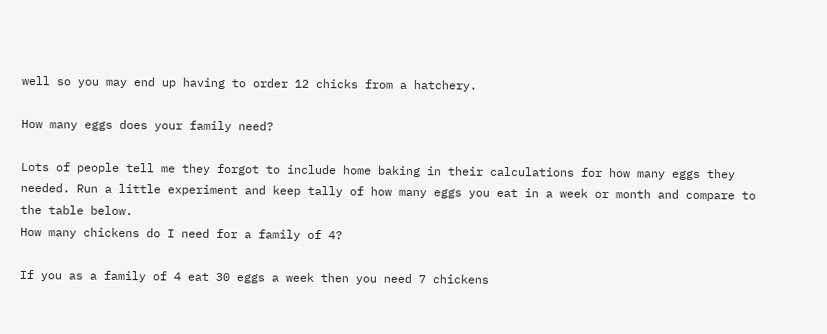well so you may end up having to order 12 chicks from a hatchery.

How many eggs does your family need?

Lots of people tell me they forgot to include home baking in their calculations for how many eggs they needed. Run a little experiment and keep tally of how many eggs you eat in a week or month and compare to the table below.
How many chickens do I need for a family of 4?

If you as a family of 4 eat 30 eggs a week then you need 7 chickens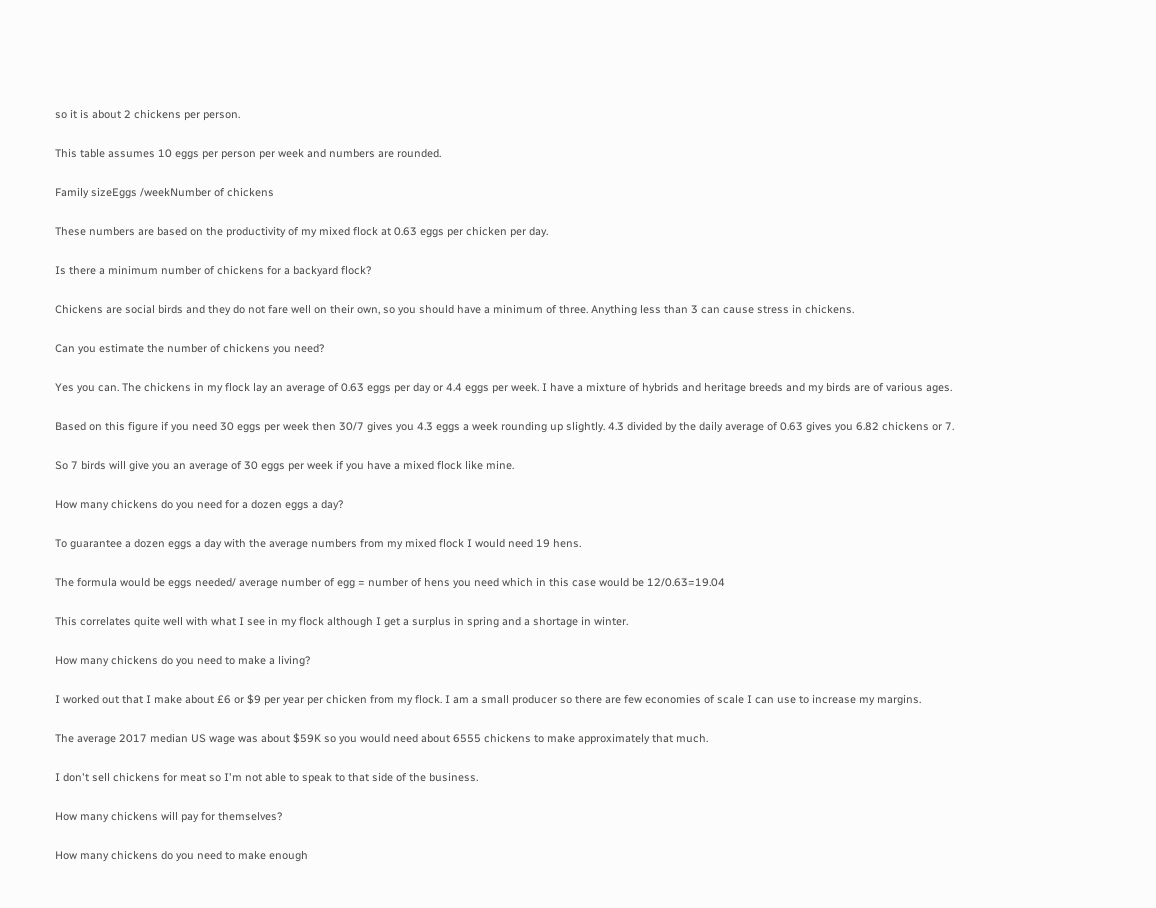so it is about 2 chickens per person.

This table assumes 10 eggs per person per week and numbers are rounded.

Family sizeEggs /weekNumber of chickens

These numbers are based on the productivity of my mixed flock at 0.63 eggs per chicken per day.

Is there a minimum number of chickens for a backyard flock?

Chickens are social birds and they do not fare well on their own, so you should have a minimum of three. Anything less than 3 can cause stress in chickens.

Can you estimate the number of chickens you need?

Yes you can. The chickens in my flock lay an average of 0.63 eggs per day or 4.4 eggs per week. I have a mixture of hybrids and heritage breeds and my birds are of various ages.

Based on this figure if you need 30 eggs per week then 30/7 gives you 4.3 eggs a week rounding up slightly. 4.3 divided by the daily average of 0.63 gives you 6.82 chickens or 7.

So 7 birds will give you an average of 30 eggs per week if you have a mixed flock like mine.

How many chickens do you need for a dozen eggs a day?

To guarantee a dozen eggs a day with the average numbers from my mixed flock I would need 19 hens.

The formula would be eggs needed/ average number of egg = number of hens you need which in this case would be 12/0.63=19.04

This correlates quite well with what I see in my flock although I get a surplus in spring and a shortage in winter.

How many chickens do you need to make a living?

I worked out that I make about £6 or $9 per year per chicken from my flock. I am a small producer so there are few economies of scale I can use to increase my margins.

The average 2017 median US wage was about $59K so you would need about 6555 chickens to make approximately that much.

I don't sell chickens for meat so I'm not able to speak to that side of the business.

How many chickens will pay for themselves?

How many chickens do you need to make enough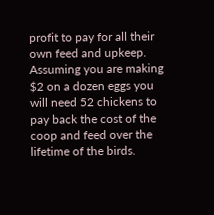profit to pay for all their own feed and upkeep. Assuming you are making $2 on a dozen eggs you will need 52 chickens to pay back the cost of the coop and feed over the lifetime of the birds.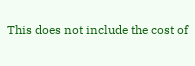This does not include the cost of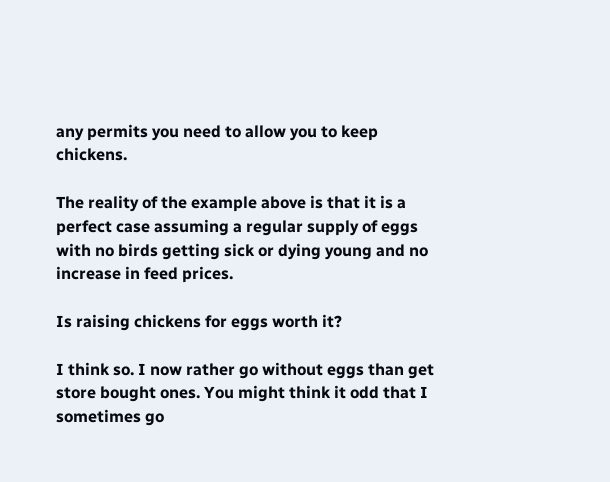any permits you need to allow you to keep chickens.

The reality of the example above is that it is a perfect case assuming a regular supply of eggs with no birds getting sick or dying young and no increase in feed prices.

Is raising chickens for eggs worth it?

I think so. I now rather go without eggs than get store bought ones. You might think it odd that I sometimes go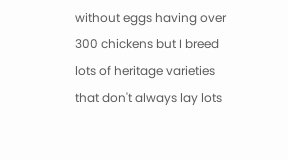without eggs having over 300 chickens but I breed lots of heritage varieties that don't always lay lots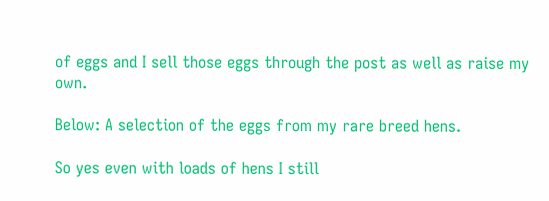of eggs and I sell those eggs through the post as well as raise my own.

Below: A selection of the eggs from my rare breed hens.

So yes even with loads of hens I still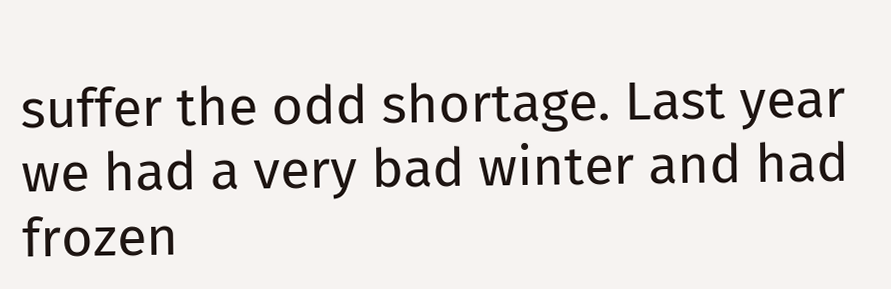suffer the odd shortage. Last year we had a very bad winter and had frozen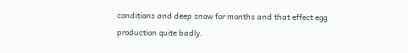conditions and deep snow for months and that effect egg production quite badly.